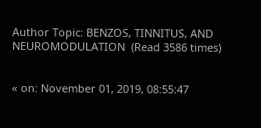Author Topic: BENZOS, TINNITUS, AND NEUROMODULATION  (Read 3586 times)


« on: November 01, 2019, 08:55:47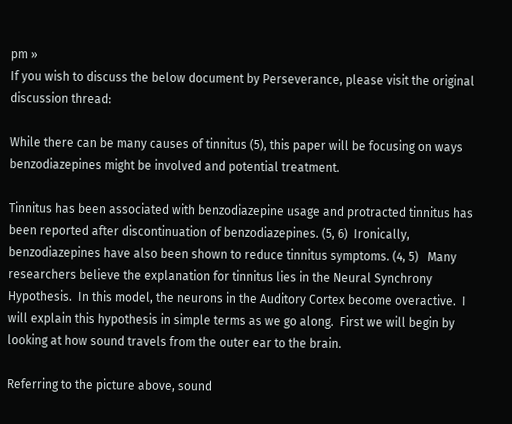pm »
If you wish to discuss the below document by Perseverance, please visit the original discussion thread:

While there can be many causes of tinnitus (5), this paper will be focusing on ways benzodiazepines might be involved and potential treatment.

Tinnitus has been associated with benzodiazepine usage and protracted tinnitus has been reported after discontinuation of benzodiazepines. (5, 6)  Ironically, benzodiazepines have also been shown to reduce tinnitus symptoms. (4, 5)   Many researchers believe the explanation for tinnitus lies in the Neural Synchrony Hypothesis.  In this model, the neurons in the Auditory Cortex become overactive.  I will explain this hypothesis in simple terms as we go along.  First we will begin by looking at how sound travels from the outer ear to the brain.

Referring to the picture above, sound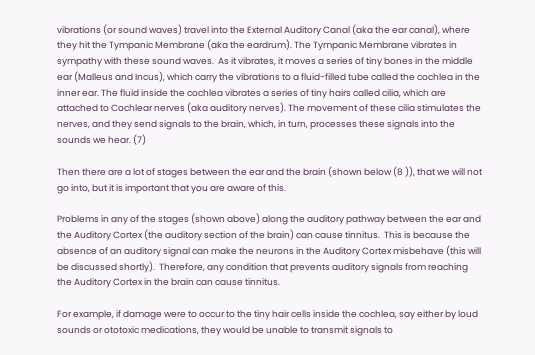vibrations (or sound waves) travel into the External Auditory Canal (aka the ear canal), where they hit the Tympanic Membrane (aka the eardrum). The Tympanic Membrane vibrates in sympathy with these sound waves.  As it vibrates, it moves a series of tiny bones in the middle ear (Malleus and Incus), which carry the vibrations to a fluid-filled tube called the cochlea in the inner ear. The fluid inside the cochlea vibrates a series of tiny hairs called cilia, which are attached to Cochlear nerves (aka auditory nerves). The movement of these cilia stimulates the nerves, and they send signals to the brain, which, in turn, processes these signals into the sounds we hear. (7)

Then there are a lot of stages between the ear and the brain (shown below (8 )), that we will not go into, but it is important that you are aware of this.

Problems in any of the stages (shown above) along the auditory pathway between the ear and the Auditory Cortex (the auditory section of the brain) can cause tinnitus.  This is because the absence of an auditory signal can make the neurons in the Auditory Cortex misbehave (this will be discussed shortly).  Therefore, any condition that prevents auditory signals from reaching the Auditory Cortex in the brain can cause tinnitus.

For example, if damage were to occur to the tiny hair cells inside the cochlea, say either by loud sounds or ototoxic medications, they would be unable to transmit signals to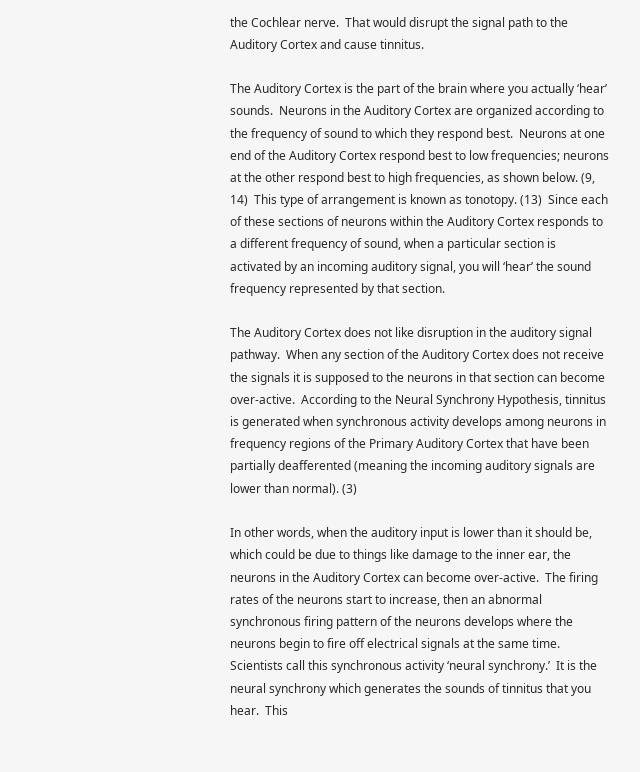the Cochlear nerve.  That would disrupt the signal path to the Auditory Cortex and cause tinnitus.

The Auditory Cortex is the part of the brain where you actually ‘hear’ sounds.  Neurons in the Auditory Cortex are organized according to the frequency of sound to which they respond best.  Neurons at one end of the Auditory Cortex respond best to low frequencies; neurons at the other respond best to high frequencies, as shown below. (9, 14)  This type of arrangement is known as tonotopy. (13)  Since each of these sections of neurons within the Auditory Cortex responds to a different frequency of sound, when a particular section is activated by an incoming auditory signal, you will ‘hear’ the sound frequency represented by that section.

The Auditory Cortex does not like disruption in the auditory signal pathway.  When any section of the Auditory Cortex does not receive the signals it is supposed to the neurons in that section can become over-active.  According to the Neural Synchrony Hypothesis, tinnitus is generated when synchronous activity develops among neurons in frequency regions of the Primary Auditory Cortex that have been partially deafferented (meaning the incoming auditory signals are lower than normal). (3)

In other words, when the auditory input is lower than it should be, which could be due to things like damage to the inner ear, the neurons in the Auditory Cortex can become over-active.  The firing rates of the neurons start to increase, then an abnormal synchronous firing pattern of the neurons develops where the neurons begin to fire off electrical signals at the same time.   Scientists call this synchronous activity ‘neural synchrony.’  It is the neural synchrony which generates the sounds of tinnitus that you hear.  This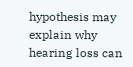hypothesis may explain why hearing loss can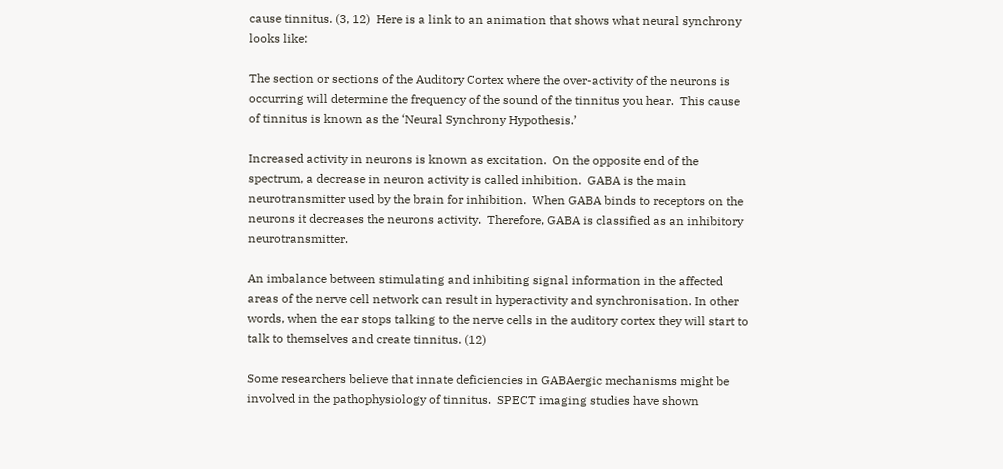cause tinnitus. (3, 12)  Here is a link to an animation that shows what neural synchrony looks like:

The section or sections of the Auditory Cortex where the over-activity of the neurons is occurring will determine the frequency of the sound of the tinnitus you hear.  This cause of tinnitus is known as the ‘Neural Synchrony Hypothesis.’

Increased activity in neurons is known as excitation.  On the opposite end of the spectrum, a decrease in neuron activity is called inhibition.  GABA is the main neurotransmitter used by the brain for inhibition.  When GABA binds to receptors on the neurons it decreases the neurons activity.  Therefore, GABA is classified as an inhibitory neurotransmitter.

An imbalance between stimulating and inhibiting signal information in the affected areas of the nerve cell network can result in hyperactivity and synchronisation. In other words, when the ear stops talking to the nerve cells in the auditory cortex they will start to talk to themselves and create tinnitus. (12)

Some researchers believe that innate deficiencies in GABAergic mechanisms might be involved in the pathophysiology of tinnitus.  SPECT imaging studies have shown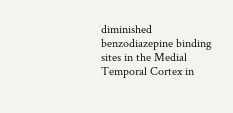diminished benzodiazepine binding sites in the Medial Temporal Cortex in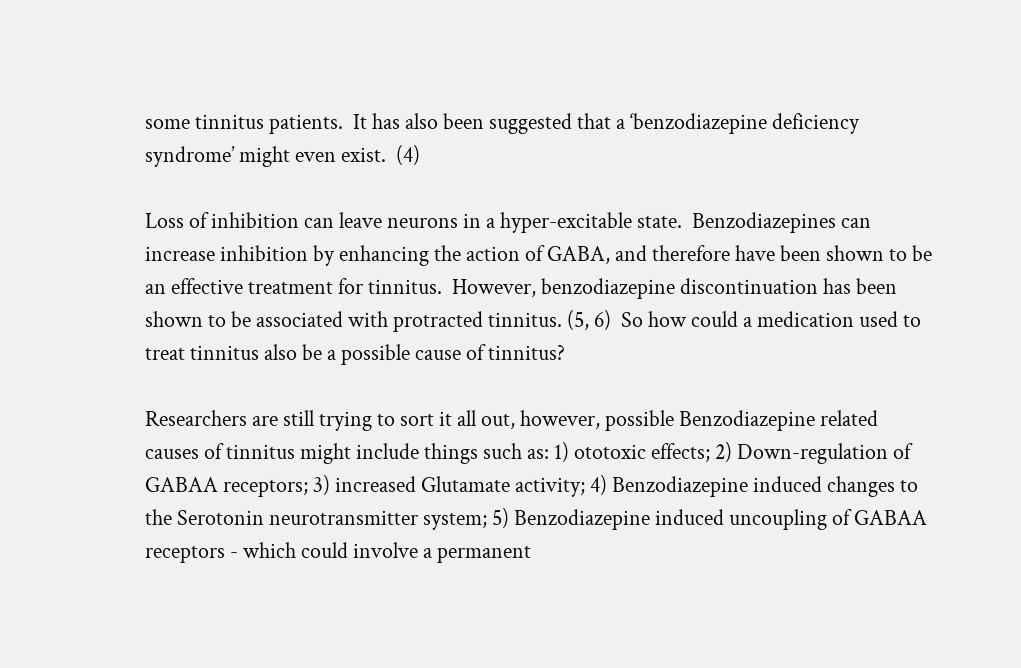some tinnitus patients.  It has also been suggested that a ‘benzodiazepine deficiency syndrome’ might even exist.  (4)

Loss of inhibition can leave neurons in a hyper-excitable state.  Benzodiazepines can increase inhibition by enhancing the action of GABA, and therefore have been shown to be an effective treatment for tinnitus.  However, benzodiazepine discontinuation has been shown to be associated with protracted tinnitus. (5, 6)  So how could a medication used to treat tinnitus also be a possible cause of tinnitus?

Researchers are still trying to sort it all out, however, possible Benzodiazepine related causes of tinnitus might include things such as: 1) ototoxic effects; 2) Down-regulation of GABAA receptors; 3) increased Glutamate activity; 4) Benzodiazepine induced changes to the Serotonin neurotransmitter system; 5) Benzodiazepine induced uncoupling of GABAA receptors - which could involve a permanent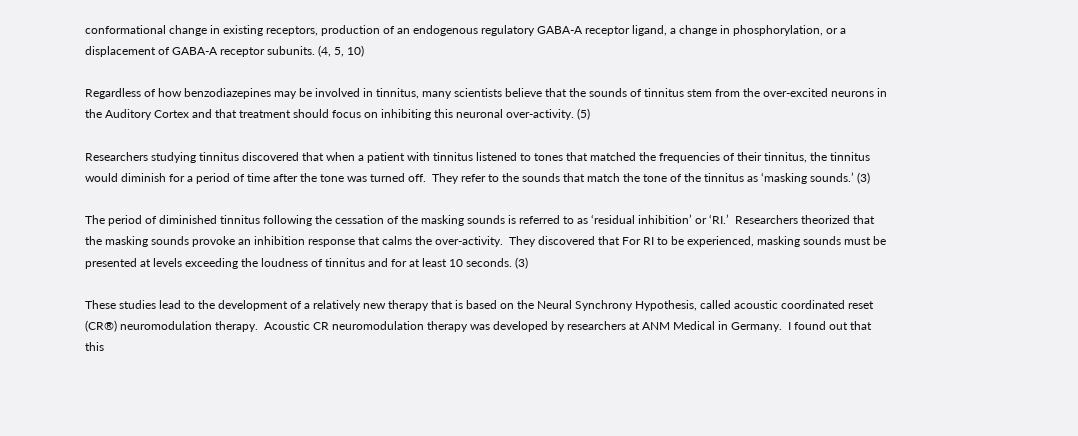conformational change in existing receptors, production of an endogenous regulatory GABA-A receptor ligand, a change in phosphorylation, or a displacement of GABA-A receptor subunits. (4, 5, 10)

Regardless of how benzodiazepines may be involved in tinnitus, many scientists believe that the sounds of tinnitus stem from the over-excited neurons in the Auditory Cortex and that treatment should focus on inhibiting this neuronal over-activity. (5)

Researchers studying tinnitus discovered that when a patient with tinnitus listened to tones that matched the frequencies of their tinnitus, the tinnitus would diminish for a period of time after the tone was turned off.  They refer to the sounds that match the tone of the tinnitus as ‘masking sounds.’ (3)

The period of diminished tinnitus following the cessation of the masking sounds is referred to as ‘residual inhibition’ or ‘RI.’  Researchers theorized that the masking sounds provoke an inhibition response that calms the over-activity.  They discovered that For RI to be experienced, masking sounds must be presented at levels exceeding the loudness of tinnitus and for at least 10 seconds. (3)

These studies lead to the development of a relatively new therapy that is based on the Neural Synchrony Hypothesis, called acoustic coordinated reset (CR®) neuromodulation therapy.  Acoustic CR neuromodulation therapy was developed by researchers at ANM Medical in Germany.  I found out that this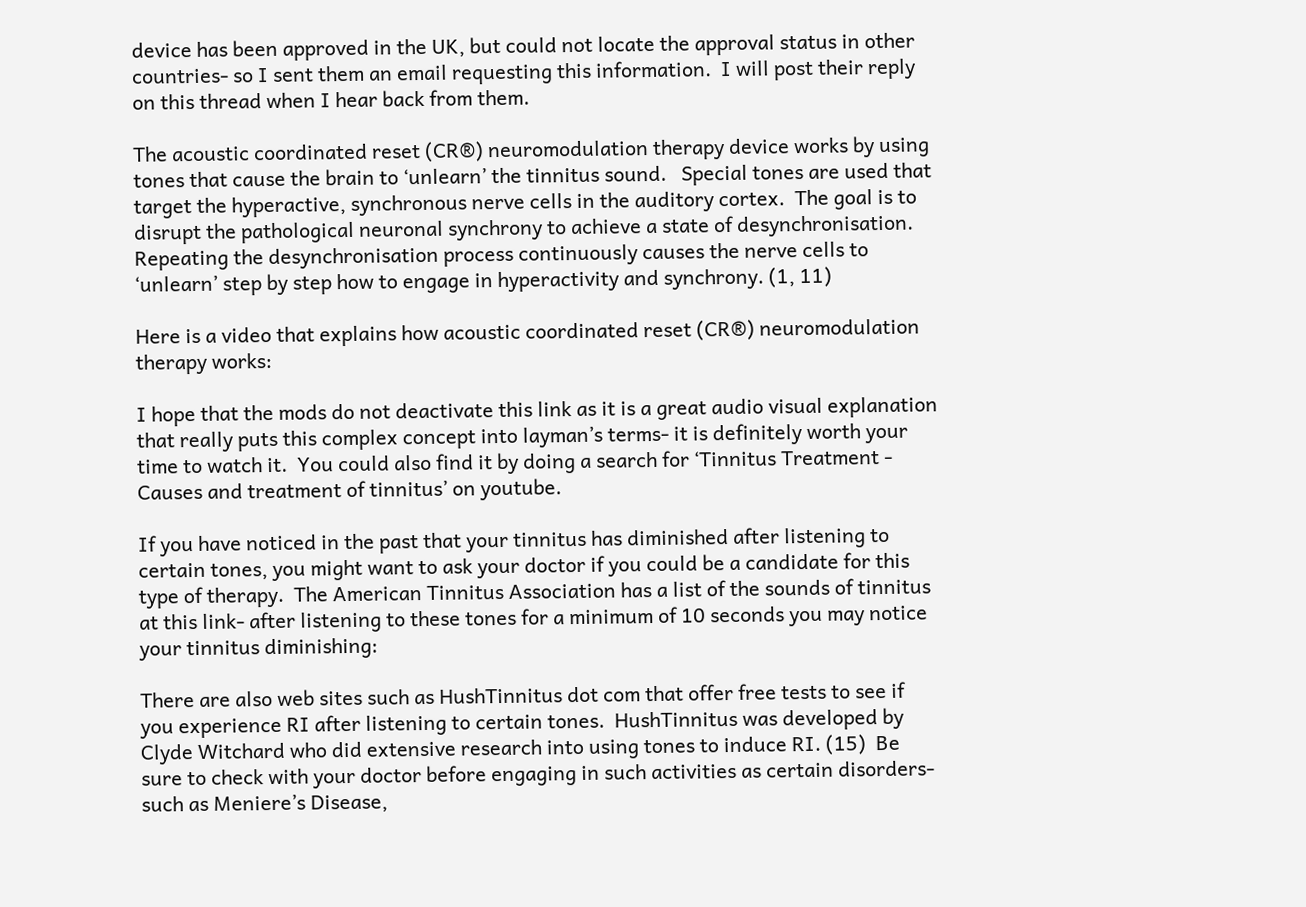device has been approved in the UK, but could not locate the approval status in other countries- so I sent them an email requesting this information.  I will post their reply on this thread when I hear back from them.

The acoustic coordinated reset (CR®) neuromodulation therapy device works by using tones that cause the brain to ‘unlearn’ the tinnitus sound.   Special tones are used that target the hyperactive, synchronous nerve cells in the auditory cortex.  The goal is to disrupt the pathological neuronal synchrony to achieve a state of desynchronisation.  Repeating the desynchronisation process continuously causes the nerve cells to ‘unlearn’ step by step how to engage in hyperactivity and synchrony. (1, 11)

Here is a video that explains how acoustic coordinated reset (CR®) neuromodulation therapy works:

I hope that the mods do not deactivate this link as it is a great audio visual explanation that really puts this complex concept into layman’s terms- it is definitely worth your time to watch it.  You could also find it by doing a search for ‘Tinnitus Treatment - Causes and treatment of tinnitus’ on youtube.

If you have noticed in the past that your tinnitus has diminished after listening to certain tones, you might want to ask your doctor if you could be a candidate for this type of therapy.  The American Tinnitus Association has a list of the sounds of tinnitus at this link- after listening to these tones for a minimum of 10 seconds you may notice your tinnitus diminishing:

There are also web sites such as HushTinnitus dot com that offer free tests to see if you experience RI after listening to certain tones.  HushTinnitus was developed by Clyde Witchard who did extensive research into using tones to induce RI. (15)  Be sure to check with your doctor before engaging in such activities as certain disorders- such as Meniere’s Disease,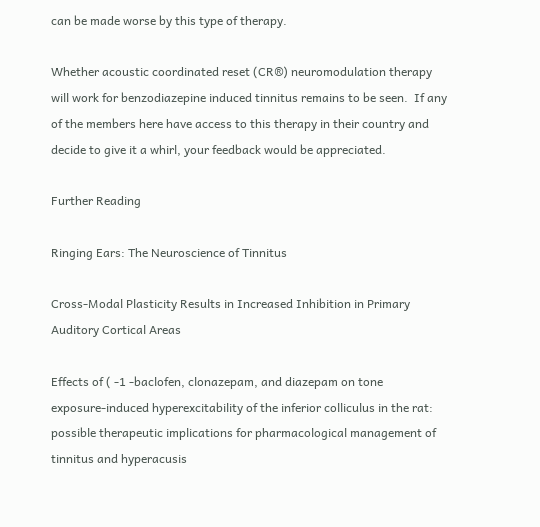can be made worse by this type of therapy.

Whether acoustic coordinated reset (CR®) neuromodulation therapy will work for benzodiazepine induced tinnitus remains to be seen.  If any of the members here have access to this therapy in their country and decide to give it a whirl, your feedback would be appreciated.

Further Reading

Ringing Ears: The Neuroscience of Tinnitus

Cross-Modal Plasticity Results in Increased Inhibition in Primary Auditory Cortical Areas

Effects of ( -1 -baclofen, clonazepam, and diazepam on tone
exposure-induced hyperexcitability of the inferior colliculus in the rat:
possible therapeutic implications for pharmacological management of
tinnitus and hyperacusis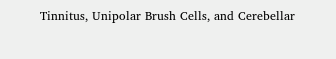Tinnitus, Unipolar Brush Cells, and Cerebellar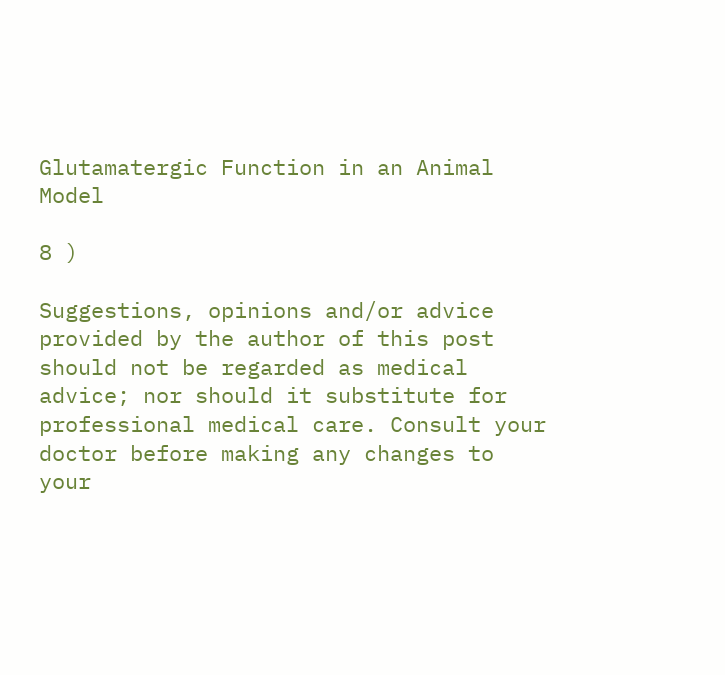Glutamatergic Function in an Animal Model

8 )

Suggestions, opinions and/or advice provided by the author of this post should not be regarded as medical advice; nor should it substitute for professional medical care. Consult your doctor before making any changes to your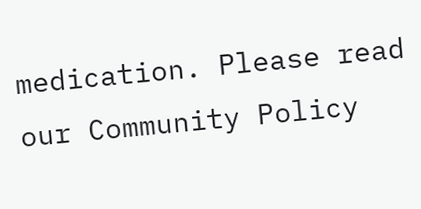medication. Please read our Community Policy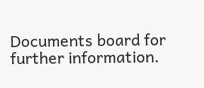Documents board for further information.